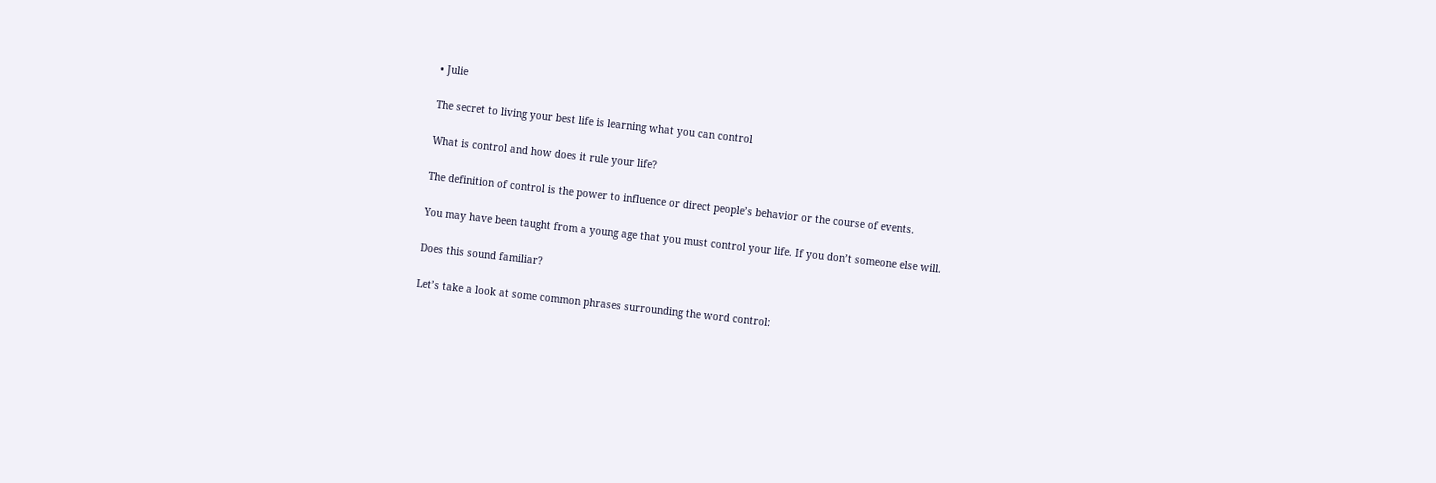• Julie

The secret to living your best life is learning what you can control

What is control and how does it rule your life?

The definition of control is the power to influence or direct people’s behavior or the course of events.

You may have been taught from a young age that you must control your life. If you don’t someone else will.

Does this sound familiar?

Let’s take a look at some common phrases surrounding the word control: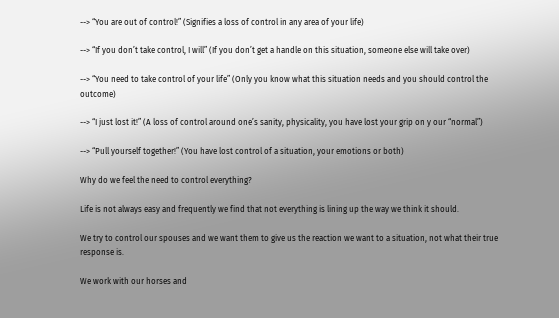--> “You are out of control!” (Signifies a loss of control in any area of your life)

--> “If you don’t take control, I will” (If you don’t get a handle on this situation, someone else will take over)

--> “You need to take control of your life” (Only you know what this situation needs and you should control the outcome)

--> “I just lost it!” (A loss of control around one’s sanity, physicality, you have lost your grip on y our “normal”)

--> “Pull yourself together!” (You have lost control of a situation, your emotions or both)

Why do we feel the need to control everything?

Life is not always easy and frequently we find that not everything is lining up the way we think it should.

We try to control our spouses and we want them to give us the reaction we want to a situation, not what their true response is.

We work with our horses and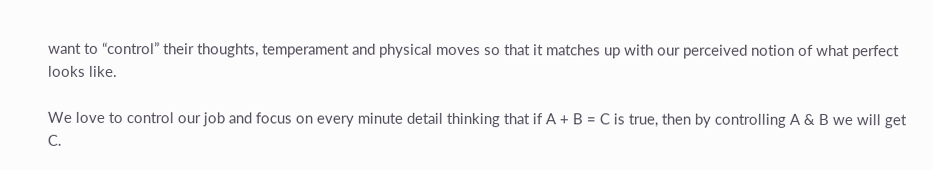want to “control” their thoughts, temperament and physical moves so that it matches up with our perceived notion of what perfect looks like.

We love to control our job and focus on every minute detail thinking that if A + B = C is true, then by controlling A & B we will get C.